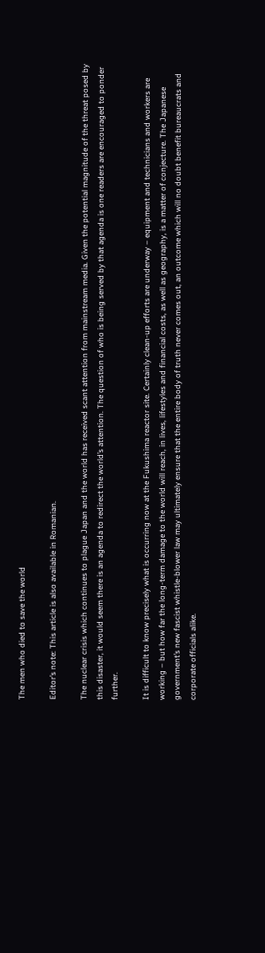The men who died to save the world

Editor’s note: This article is also available in Romanian.

The nuclear crisis which continues to plague Japan and the world has received scant attention from mainstream media. Given the potential magnitude of the threat posed by this disaster, it would seem there is an agenda to redirect the world’s attention. The question of who is being served by that agenda is one readers are encouraged to ponder further.

It is difficult to know precisely what is occurring now at the Fukushima reactor site. Certainly clean-up efforts are underway – equipment and technicians and workers are working – but how far the long-term damage to the world will reach, in lives, lifestyles and financial costs, as well as geography, is a matter of conjecture. The Japanese government’s new fascist whistle-blower law may ultimately ensure that the entire body of truth never comes out, an outcome which will no doubt benefit bureaucrats and corporate officials alike.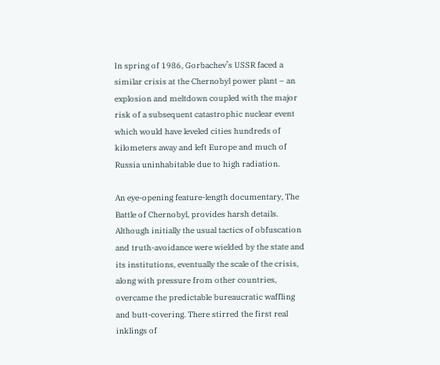In spring of 1986, Gorbachev’s USSR faced a similar crisis at the Chernobyl power plant – an explosion and meltdown coupled with the major risk of a subsequent catastrophic nuclear event which would have leveled cities hundreds of kilometers away and left Europe and much of Russia uninhabitable due to high radiation.

An eye-opening feature-length documentary, The Battle of Chernobyl, provides harsh details. Although initially the usual tactics of obfuscation and truth-avoidance were wielded by the state and its institutions, eventually the scale of the crisis, along with pressure from other countries, overcame the predictable bureaucratic waffling and butt-covering. There stirred the first real inklings of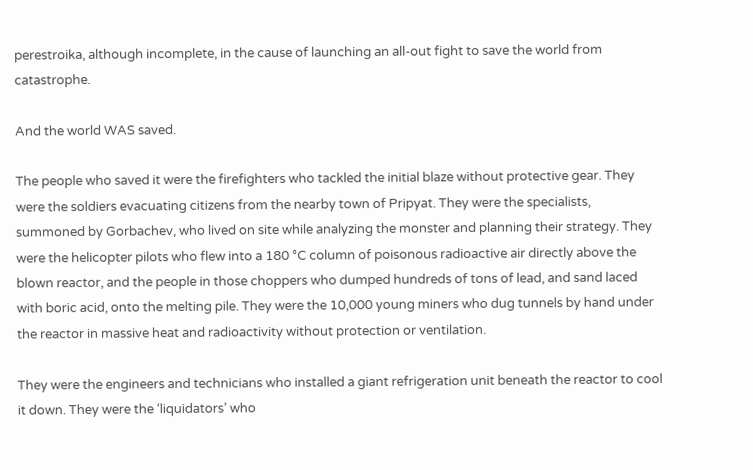perestroika, although incomplete, in the cause of launching an all-out fight to save the world from catastrophe.

And the world WAS saved.

The people who saved it were the firefighters who tackled the initial blaze without protective gear. They were the soldiers evacuating citizens from the nearby town of Pripyat. They were the specialists, summoned by Gorbachev, who lived on site while analyzing the monster and planning their strategy. They were the helicopter pilots who flew into a 180 °C column of poisonous radioactive air directly above the blown reactor, and the people in those choppers who dumped hundreds of tons of lead, and sand laced with boric acid, onto the melting pile. They were the 10,000 young miners who dug tunnels by hand under the reactor in massive heat and radioactivity without protection or ventilation.

They were the engineers and technicians who installed a giant refrigeration unit beneath the reactor to cool it down. They were the ‘liquidators’ who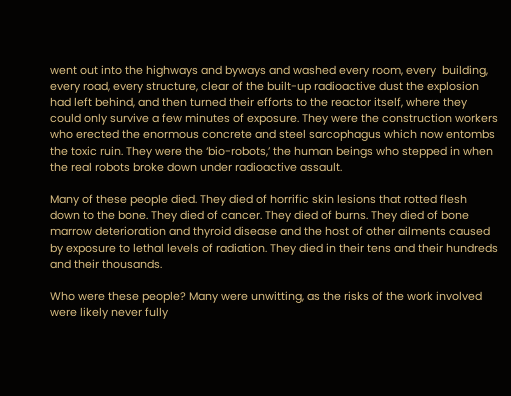went out into the highways and byways and washed every room, every  building, every road, every structure, clear of the built-up radioactive dust the explosion had left behind, and then turned their efforts to the reactor itself, where they could only survive a few minutes of exposure. They were the construction workers who erected the enormous concrete and steel sarcophagus which now entombs the toxic ruin. They were the ‘bio-robots,’ the human beings who stepped in when the real robots broke down under radioactive assault.

Many of these people died. They died of horrific skin lesions that rotted flesh down to the bone. They died of cancer. They died of burns. They died of bone marrow deterioration and thyroid disease and the host of other ailments caused by exposure to lethal levels of radiation. They died in their tens and their hundreds and their thousands.

Who were these people? Many were unwitting, as the risks of the work involved were likely never fully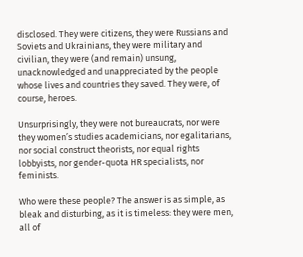disclosed. They were citizens, they were Russians and Soviets and Ukrainians, they were military and civilian, they were (and remain) unsung, unacknowledged and unappreciated by the people whose lives and countries they saved. They were, of course, heroes.

Unsurprisingly, they were not bureaucrats, nor were they women’s studies academicians, nor egalitarians, nor social construct theorists, nor equal rights lobbyists, nor gender-quota HR specialists, nor feminists.

Who were these people? The answer is as simple, as bleak and disturbing, as it is timeless: they were men, all of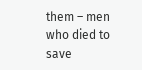them – men who died to save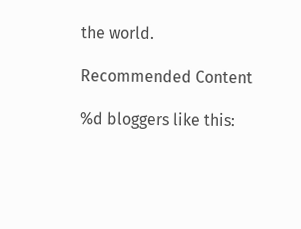the world.

Recommended Content

%d bloggers like this: